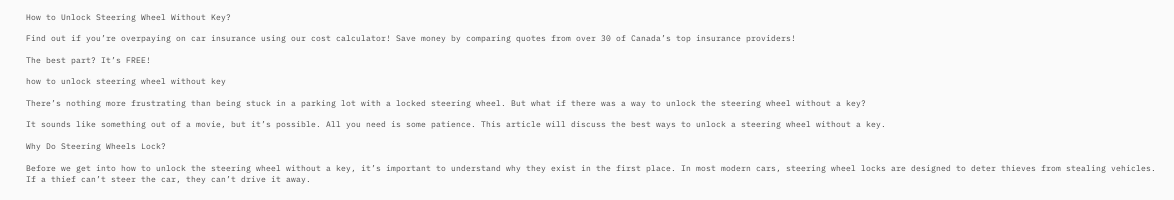How to Unlock Steering Wheel Without Key?

Find out if you’re overpaying on car insurance using our cost calculator! Save money by comparing quotes from over 30 of Canada’s top insurance providers!

The best part? It’s FREE!

how to unlock steering wheel without key

There’s nothing more frustrating than being stuck in a parking lot with a locked steering wheel. But what if there was a way to unlock the steering wheel without a key?

It sounds like something out of a movie, but it’s possible. All you need is some patience. This article will discuss the best ways to unlock a steering wheel without a key.

Why Do Steering Wheels Lock?

Before we get into how to unlock the steering wheel without a key, it’s important to understand why they exist in the first place. In most modern cars, steering wheel locks are designed to deter thieves from stealing vehicles. If a thief can’t steer the car, they can’t drive it away.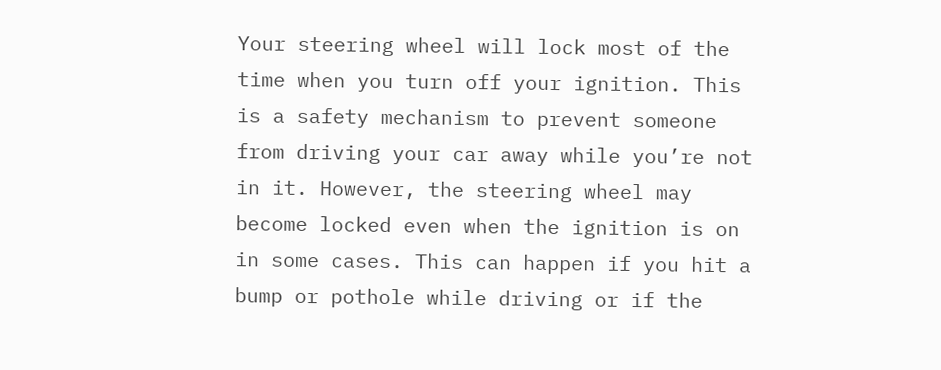Your steering wheel will lock most of the time when you turn off your ignition. This is a safety mechanism to prevent someone from driving your car away while you’re not in it. However, the steering wheel may become locked even when the ignition is on in some cases. This can happen if you hit a bump or pothole while driving or if the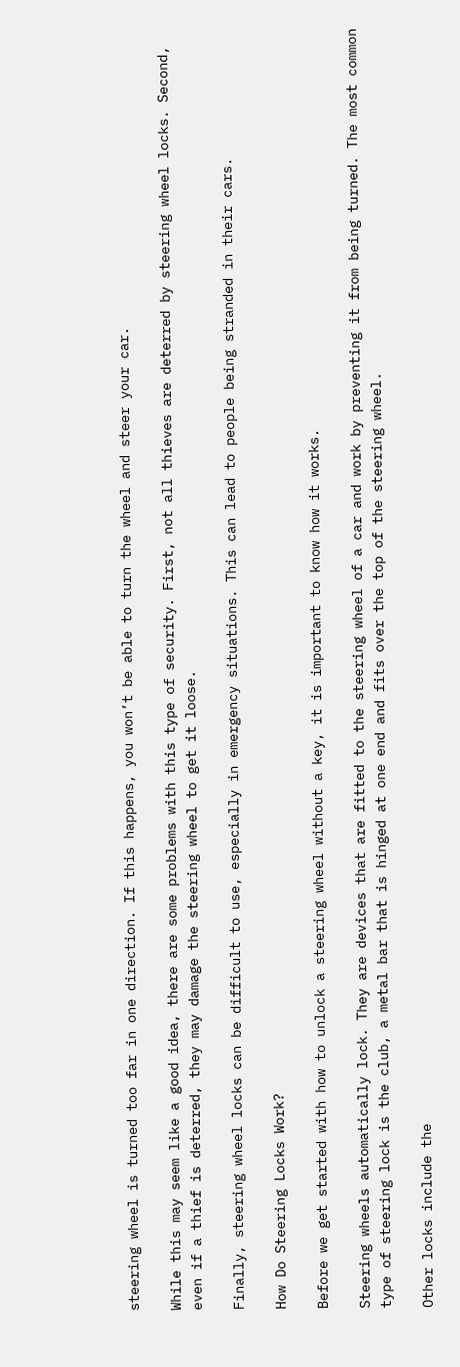steering wheel is turned too far in one direction. If this happens, you won’t be able to turn the wheel and steer your car.

While this may seem like a good idea, there are some problems with this type of security. First, not all thieves are deterred by steering wheel locks. Second, even if a thief is deterred, they may damage the steering wheel to get it loose.

Finally, steering wheel locks can be difficult to use, especially in emergency situations. This can lead to people being stranded in their cars.

How Do Steering Locks Work?

Before we get started with how to unlock a steering wheel without a key, it is important to know how it works.

Steering wheels automatically lock. They are devices that are fitted to the steering wheel of a car and work by preventing it from being turned. The most common type of steering lock is the club, a metal bar that is hinged at one end and fits over the top of the steering wheel.

Other locks include the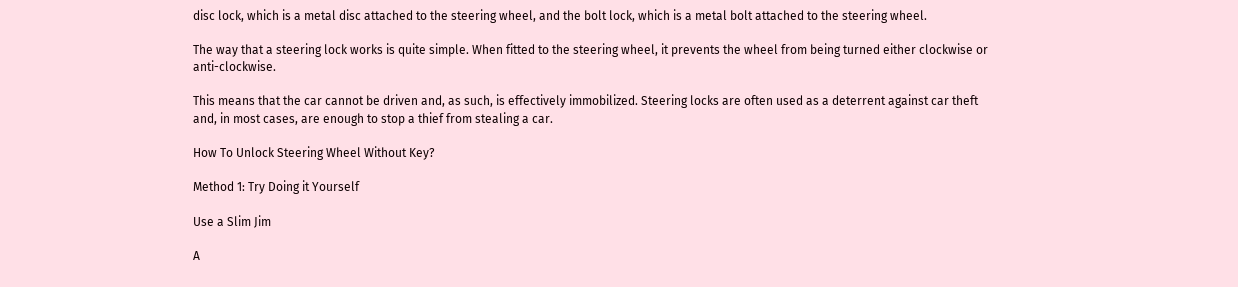disc lock, which is a metal disc attached to the steering wheel, and the bolt lock, which is a metal bolt attached to the steering wheel.

The way that a steering lock works is quite simple. When fitted to the steering wheel, it prevents the wheel from being turned either clockwise or anti-clockwise.

This means that the car cannot be driven and, as such, is effectively immobilized. Steering locks are often used as a deterrent against car theft and, in most cases, are enough to stop a thief from stealing a car.

How To Unlock Steering Wheel Without Key?

Method 1: Try Doing it Yourself

Use a Slim Jim

A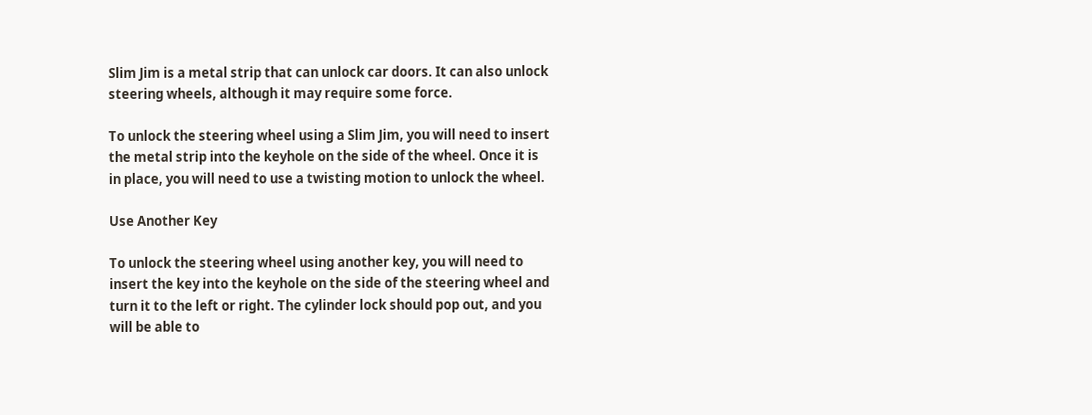Slim Jim is a metal strip that can unlock car doors. It can also unlock steering wheels, although it may require some force.

To unlock the steering wheel using a Slim Jim, you will need to insert the metal strip into the keyhole on the side of the wheel. Once it is in place, you will need to use a twisting motion to unlock the wheel.

Use Another Key

To unlock the steering wheel using another key, you will need to insert the key into the keyhole on the side of the steering wheel and turn it to the left or right. The cylinder lock should pop out, and you will be able to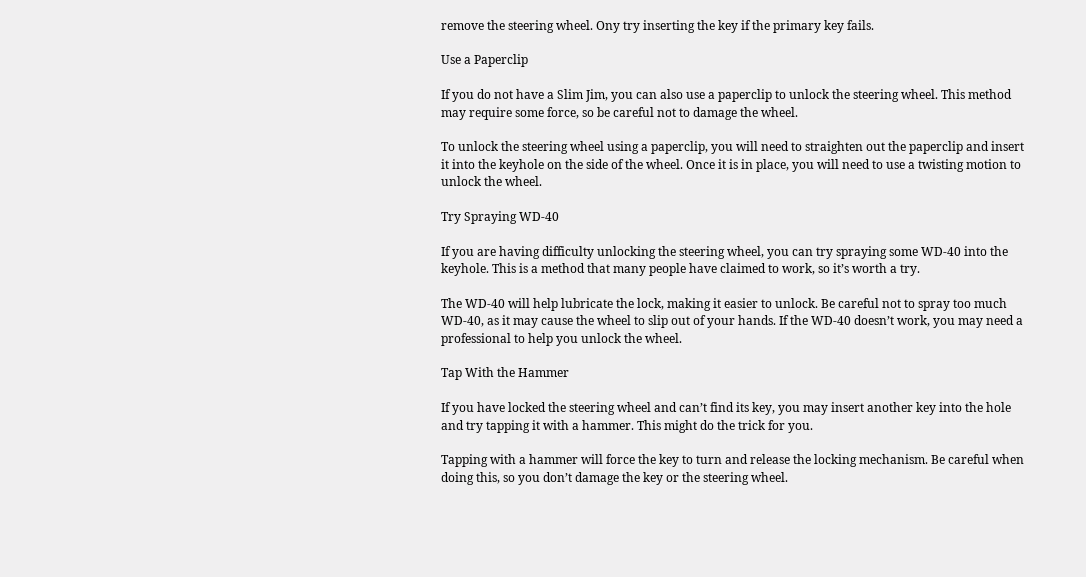remove the steering wheel. Ony try inserting the key if the primary key fails.

Use a Paperclip

If you do not have a Slim Jim, you can also use a paperclip to unlock the steering wheel. This method may require some force, so be careful not to damage the wheel.

To unlock the steering wheel using a paperclip, you will need to straighten out the paperclip and insert it into the keyhole on the side of the wheel. Once it is in place, you will need to use a twisting motion to unlock the wheel.

Try Spraying WD-40

If you are having difficulty unlocking the steering wheel, you can try spraying some WD-40 into the keyhole. This is a method that many people have claimed to work, so it’s worth a try.

The WD-40 will help lubricate the lock, making it easier to unlock. Be careful not to spray too much WD-40, as it may cause the wheel to slip out of your hands. If the WD-40 doesn’t work, you may need a professional to help you unlock the wheel.

Tap With the Hammer

If you have locked the steering wheel and can’t find its key, you may insert another key into the hole and try tapping it with a hammer. This might do the trick for you.

Tapping with a hammer will force the key to turn and release the locking mechanism. Be careful when doing this, so you don’t damage the key or the steering wheel.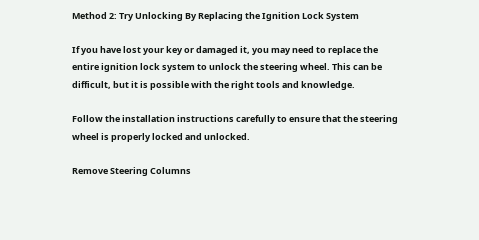Method 2: Try Unlocking By Replacing the Ignition Lock System

If you have lost your key or damaged it, you may need to replace the entire ignition lock system to unlock the steering wheel. This can be difficult, but it is possible with the right tools and knowledge.

Follow the installation instructions carefully to ensure that the steering wheel is properly locked and unlocked.

Remove Steering Columns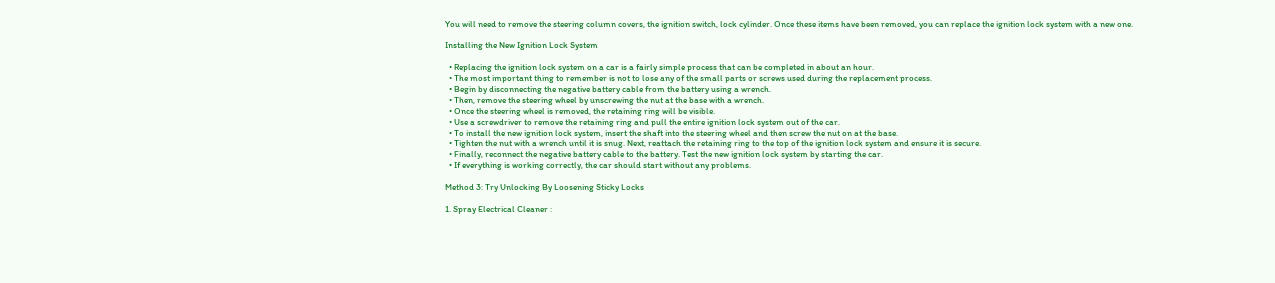You will need to remove the steering column covers, the ignition switch, lock cylinder. Once these items have been removed, you can replace the ignition lock system with a new one.

Installing the New Ignition Lock System

  • Replacing the ignition lock system on a car is a fairly simple process that can be completed in about an hour.
  • The most important thing to remember is not to lose any of the small parts or screws used during the replacement process.
  • Begin by disconnecting the negative battery cable from the battery using a wrench.
  • Then, remove the steering wheel by unscrewing the nut at the base with a wrench.
  • Once the steering wheel is removed, the retaining ring will be visible.
  • Use a screwdriver to remove the retaining ring and pull the entire ignition lock system out of the car.
  • To install the new ignition lock system, insert the shaft into the steering wheel and then screw the nut on at the base.
  • Tighten the nut with a wrench until it is snug. Next, reattach the retaining ring to the top of the ignition lock system and ensure it is secure.
  • Finally, reconnect the negative battery cable to the battery. Test the new ignition lock system by starting the car.
  • If everything is working correctly, the car should start without any problems.

Method 3: Try Unlocking By Loosening Sticky Locks

1. Spray Electrical Cleaner :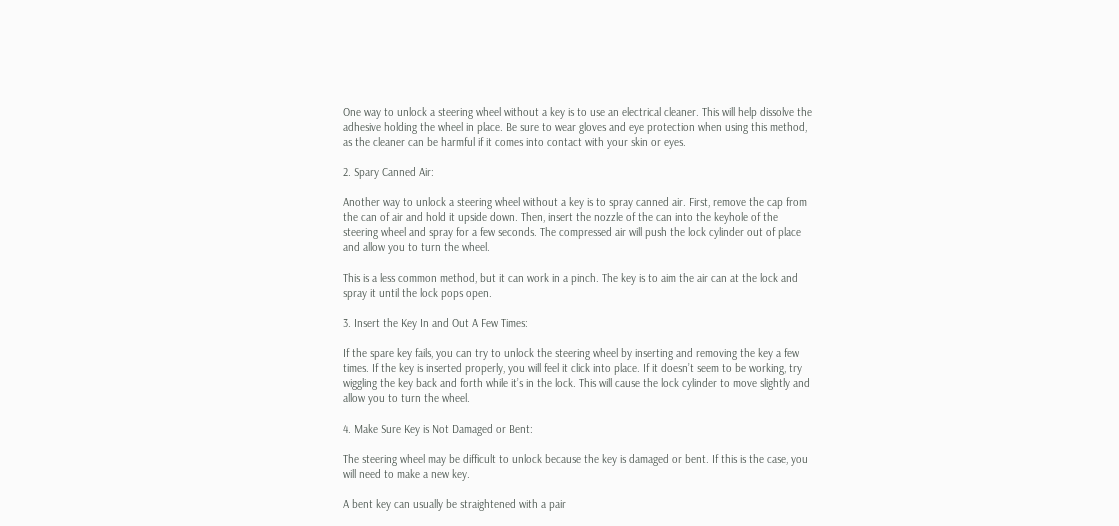One way to unlock a steering wheel without a key is to use an electrical cleaner. This will help dissolve the adhesive holding the wheel in place. Be sure to wear gloves and eye protection when using this method, as the cleaner can be harmful if it comes into contact with your skin or eyes.

2. Spary Canned Air:

Another way to unlock a steering wheel without a key is to spray canned air. First, remove the cap from the can of air and hold it upside down. Then, insert the nozzle of the can into the keyhole of the steering wheel and spray for a few seconds. The compressed air will push the lock cylinder out of place and allow you to turn the wheel.

This is a less common method, but it can work in a pinch. The key is to aim the air can at the lock and spray it until the lock pops open.

3. Insert the Key In and Out A Few Times:

If the spare key fails, you can try to unlock the steering wheel by inserting and removing the key a few times. If the key is inserted properly, you will feel it click into place. If it doesn’t seem to be working, try wiggling the key back and forth while it’s in the lock. This will cause the lock cylinder to move slightly and allow you to turn the wheel.

4. Make Sure Key is Not Damaged or Bent:

The steering wheel may be difficult to unlock because the key is damaged or bent. If this is the case, you will need to make a new key.

A bent key can usually be straightened with a pair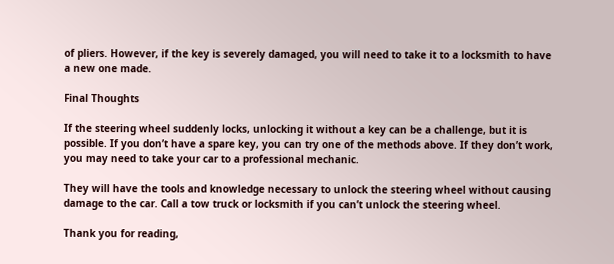of pliers. However, if the key is severely damaged, you will need to take it to a locksmith to have a new one made.

Final Thoughts

If the steering wheel suddenly locks, unlocking it without a key can be a challenge, but it is possible. If you don’t have a spare key, you can try one of the methods above. If they don’t work, you may need to take your car to a professional mechanic.

They will have the tools and knowledge necessary to unlock the steering wheel without causing damage to the car. Call a tow truck or locksmith if you can’t unlock the steering wheel.

Thank you for reading,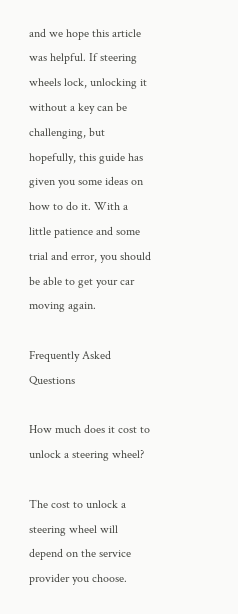and we hope this article was helpful. If steering wheels lock, unlocking it without a key can be challenging, but hopefully, this guide has given you some ideas on how to do it. With a little patience and some trial and error, you should be able to get your car moving again.

Frequently Asked Questions

How much does it cost to unlock a steering wheel?

The cost to unlock a steering wheel will depend on the service provider you choose.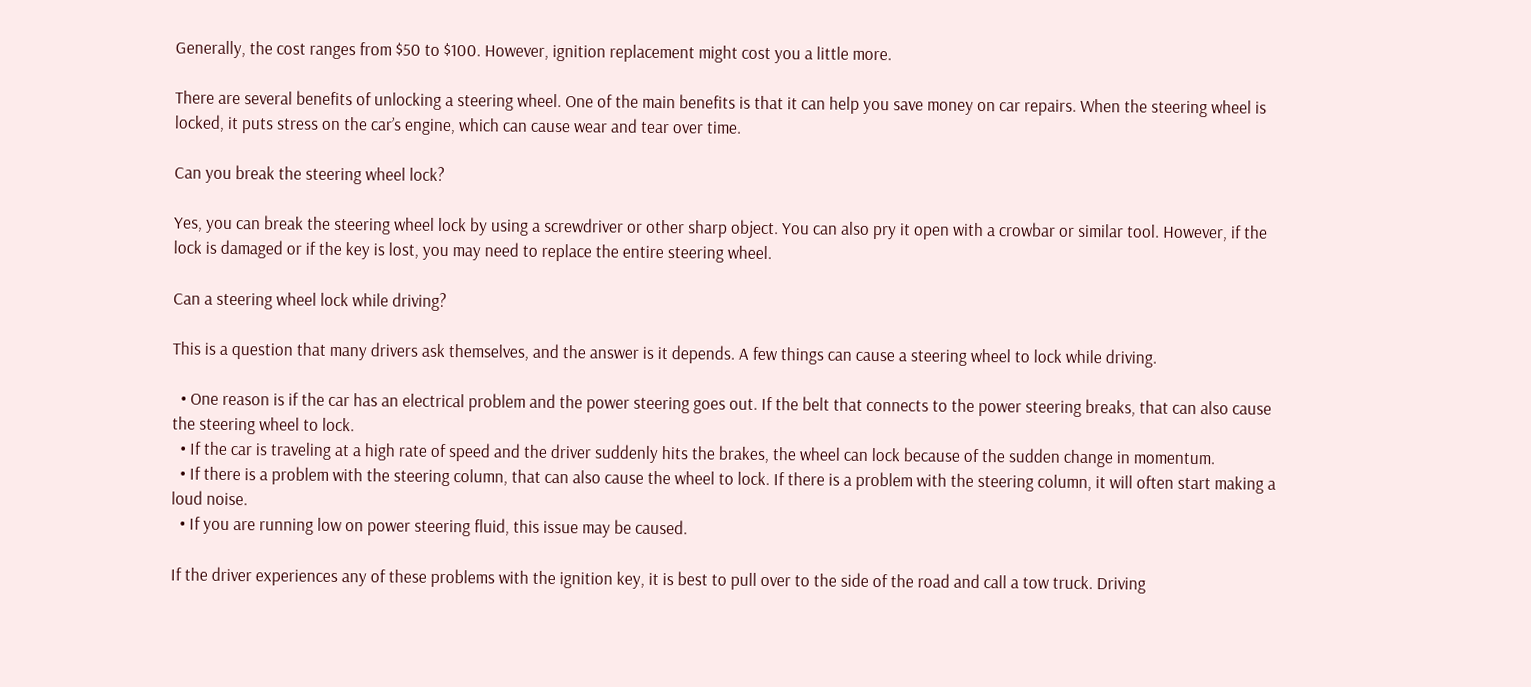Generally, the cost ranges from $50 to $100. However, ignition replacement might cost you a little more.

There are several benefits of unlocking a steering wheel. One of the main benefits is that it can help you save money on car repairs. When the steering wheel is locked, it puts stress on the car’s engine, which can cause wear and tear over time.

Can you break the steering wheel lock?

Yes, you can break the steering wheel lock by using a screwdriver or other sharp object. You can also pry it open with a crowbar or similar tool. However, if the lock is damaged or if the key is lost, you may need to replace the entire steering wheel.

Can a steering wheel lock while driving?

This is a question that many drivers ask themselves, and the answer is it depends. A few things can cause a steering wheel to lock while driving.

  • One reason is if the car has an electrical problem and the power steering goes out. If the belt that connects to the power steering breaks, that can also cause the steering wheel to lock.
  • If the car is traveling at a high rate of speed and the driver suddenly hits the brakes, the wheel can lock because of the sudden change in momentum.
  • If there is a problem with the steering column, that can also cause the wheel to lock. If there is a problem with the steering column, it will often start making a loud noise.
  • If you are running low on power steering fluid, this issue may be caused.

If the driver experiences any of these problems with the ignition key, it is best to pull over to the side of the road and call a tow truck. Driving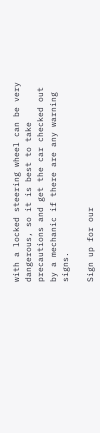with a locked steering wheel can be very dangerous, so it is best to take precautions and get the car checked out by a mechanic if there are any warning signs.

Sign up for our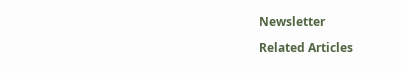Newsletter

Related Articles